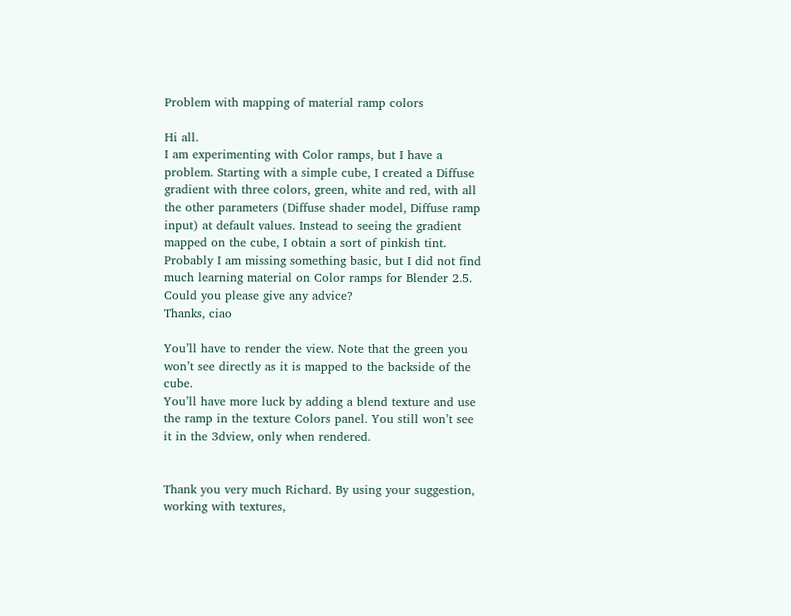Problem with mapping of material ramp colors

Hi all.
I am experimenting with Color ramps, but I have a problem. Starting with a simple cube, I created a Diffuse gradient with three colors, green, white and red, with all the other parameters (Diffuse shader model, Diffuse ramp input) at default values. Instead to seeing the gradient mapped on the cube, I obtain a sort of pinkish tint. Probably I am missing something basic, but I did not find much learning material on Color ramps for Blender 2.5. Could you please give any advice?
Thanks, ciao

You’ll have to render the view. Note that the green you won’t see directly as it is mapped to the backside of the cube.
You’ll have more luck by adding a blend texture and use the ramp in the texture Colors panel. You still won’t see it in the 3dview, only when rendered.


Thank you very much Richard. By using your suggestion, working with textures,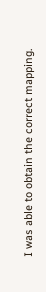I was able to obtain the correct mapping.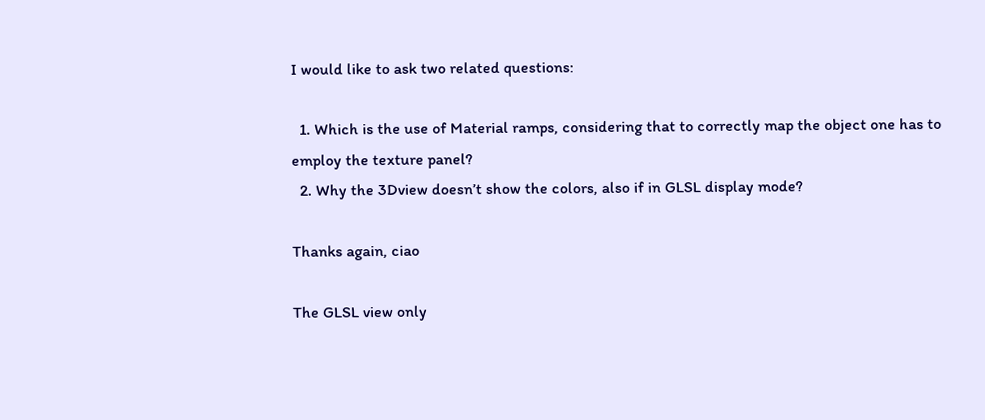I would like to ask two related questions:

  1. Which is the use of Material ramps, considering that to correctly map the object one has to employ the texture panel?
  2. Why the 3Dview doesn’t show the colors, also if in GLSL display mode?

Thanks again, ciao

The GLSL view only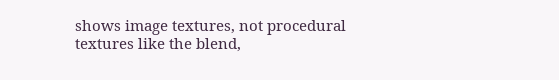shows image textures, not procedural textures like the blend,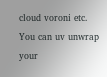cloud voroni etc. You can uv unwrap your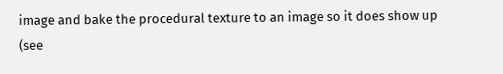image and bake the procedural texture to an image so it does show up (see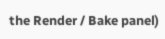the Render / Bake panel)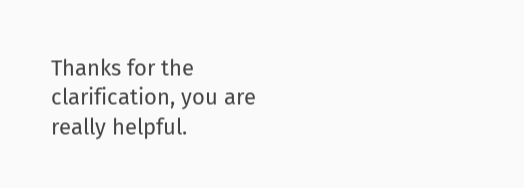Thanks for the clarification, you are really helpful.